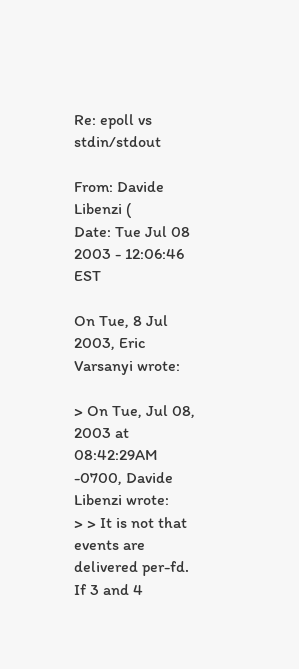Re: epoll vs stdin/stdout

From: Davide Libenzi (
Date: Tue Jul 08 2003 - 12:06:46 EST

On Tue, 8 Jul 2003, Eric Varsanyi wrote:

> On Tue, Jul 08, 2003 at 08:42:29AM -0700, Davide Libenzi wrote:
> > It is not that events are delivered per-fd. If 3 and 4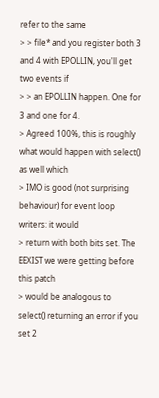refer to the same
> > file* and you register both 3 and 4 with EPOLLIN, you'll get two events if
> > an EPOLLIN happen. One for 3 and one for 4.
> Agreed 100%, this is roughly what would happen with select() as well which
> IMO is good (not surprising behaviour) for event loop writers: it would
> return with both bits set. The EEXIST we were getting before this patch
> would be analogous to select() returning an error if you set 2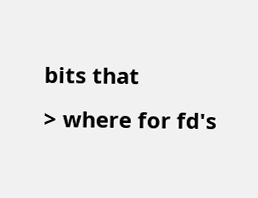bits that
> where for fd's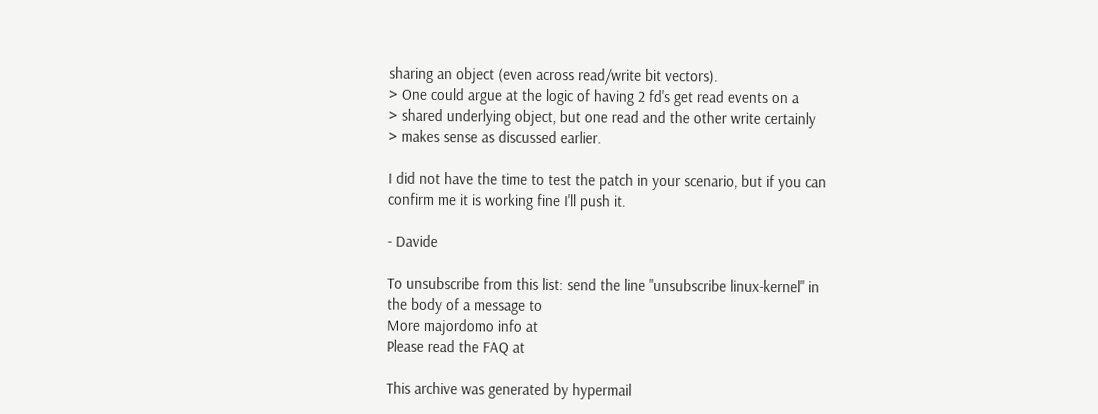sharing an object (even across read/write bit vectors).
> One could argue at the logic of having 2 fd's get read events on a
> shared underlying object, but one read and the other write certainly
> makes sense as discussed earlier.

I did not have the time to test the patch in your scenario, but if you can
confirm me it is working fine I'll push it.

- Davide

To unsubscribe from this list: send the line "unsubscribe linux-kernel" in
the body of a message to
More majordomo info at
Please read the FAQ at

This archive was generated by hypermail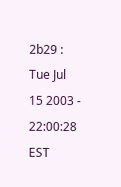2b29 : Tue Jul 15 2003 - 22:00:28 EST